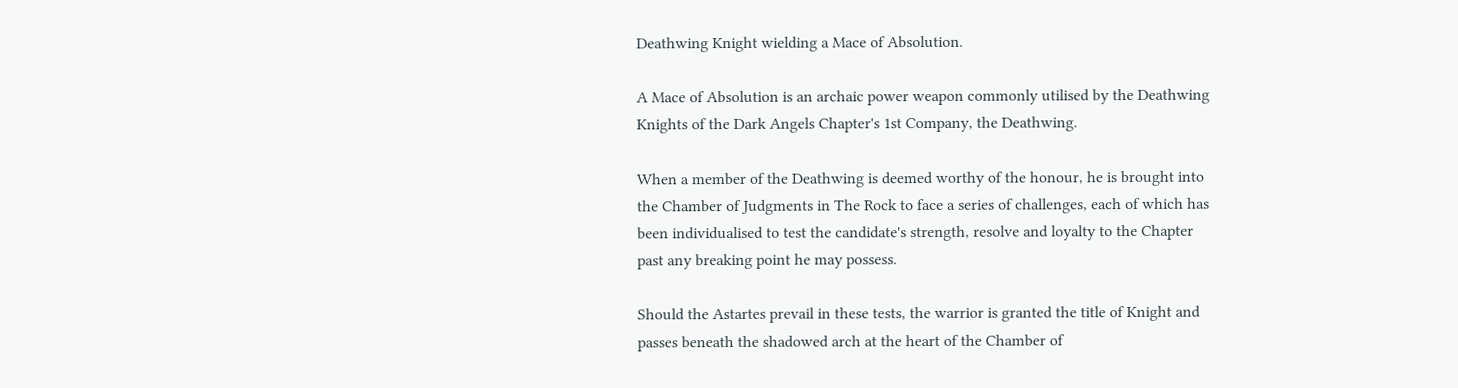Deathwing Knight wielding a Mace of Absolution.

A Mace of Absolution is an archaic power weapon commonly utilised by the Deathwing Knights of the Dark Angels Chapter's 1st Company, the Deathwing.

When a member of the Deathwing is deemed worthy of the honour, he is brought into the Chamber of Judgments in The Rock to face a series of challenges, each of which has been individualised to test the candidate's strength, resolve and loyalty to the Chapter past any breaking point he may possess.

Should the Astartes prevail in these tests, the warrior is granted the title of Knight and passes beneath the shadowed arch at the heart of the Chamber of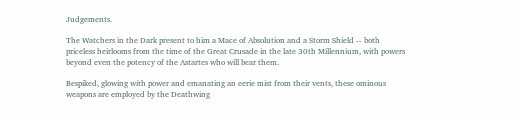Judgements.

The Watchers in the Dark present to him a Mace of Absolution and a Storm Shield -- both priceless heirlooms from the time of the Great Crusade in the late 30th Millennium, with powers beyond even the potency of the Astartes who will bear them.

Bespiked, glowing with power and emanating an eerie mist from their vents, these ominous weapons are employed by the Deathwing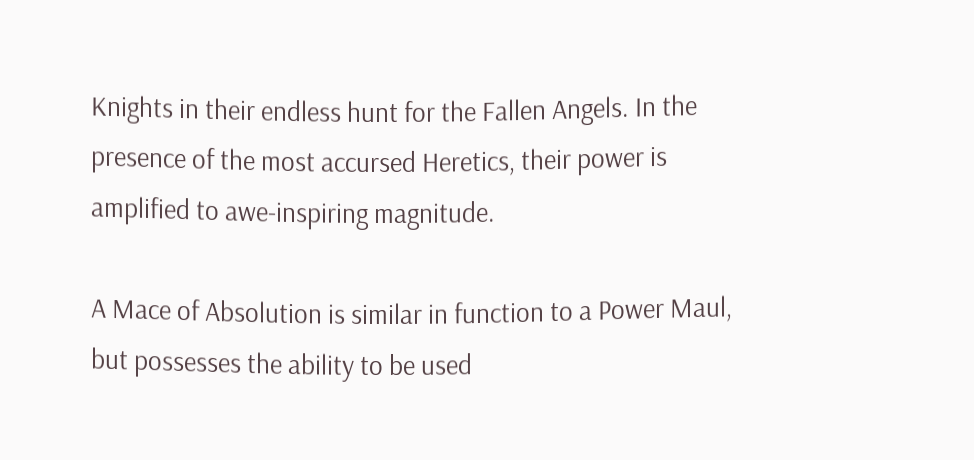Knights in their endless hunt for the Fallen Angels. In the presence of the most accursed Heretics, their power is amplified to awe-inspiring magnitude.

A Mace of Absolution is similar in function to a Power Maul, but possesses the ability to be used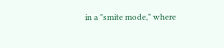in a "smite mode," where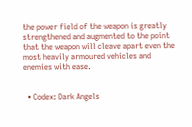the power field of the weapon is greatly strengthened and augmented to the point that the weapon will cleave apart even the most heavily armoured vehicles and enemies with ease.


  • Codex: Dark Angels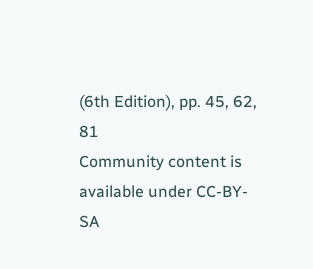(6th Edition), pp. 45, 62, 81
Community content is available under CC-BY-SA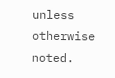unless otherwise noted.